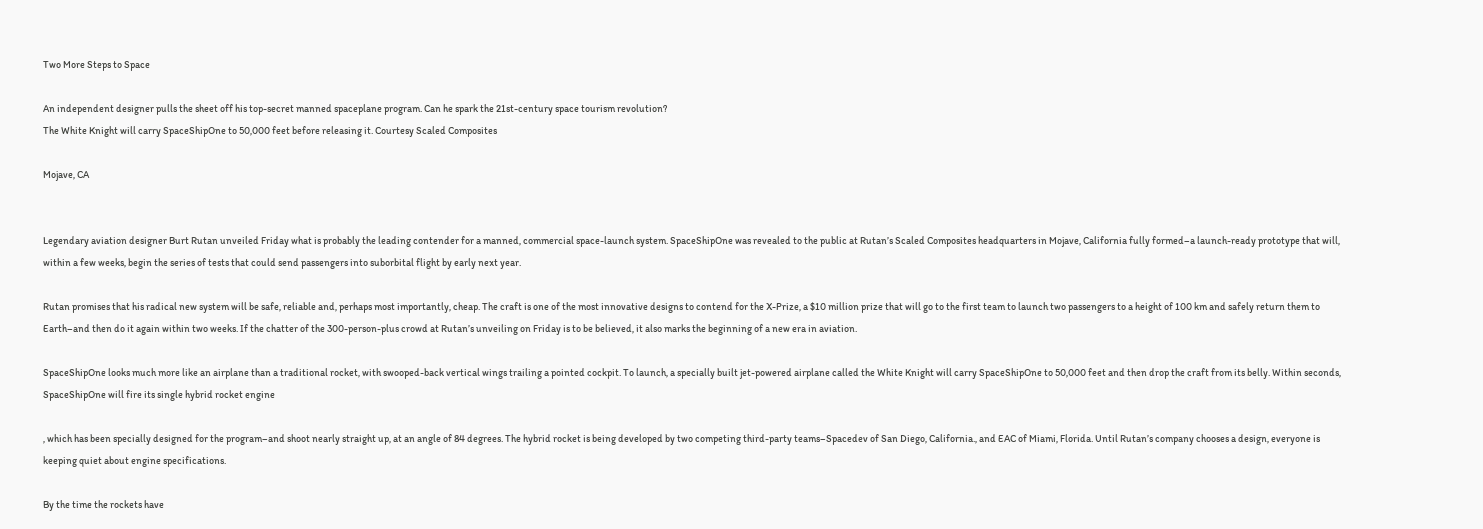Two More Steps to Space

An independent designer pulls the sheet off his top-secret manned spaceplane program. Can he spark the 21st-century space tourism revolution?
The White Knight will carry SpaceShipOne to 50,000 feet before releasing it. Courtesy Scaled Composites

Mojave, CA


Legendary aviation designer Burt Rutan unveiled Friday what is probably the leading contender for a manned, commercial space-launch system. SpaceShipOne was revealed to the public at Rutan’s Scaled Composites headquarters in Mojave, California fully formed–a launch-ready prototype that will, within a few weeks, begin the series of tests that could send passengers into suborbital flight by early next year.

Rutan promises that his radical new system will be safe, reliable and, perhaps most importantly, cheap. The craft is one of the most innovative designs to contend for the X-Prize, a $10 million prize that will go to the first team to launch two passengers to a height of 100 km and safely return them to Earth–and then do it again within two weeks. If the chatter of the 300-person-plus crowd at Rutan’s unveiling on Friday is to be believed, it also marks the beginning of a new era in aviation.

SpaceShipOne looks much more like an airplane than a traditional rocket, with swooped-back vertical wings trailing a pointed cockpit. To launch, a specially built jet-powered airplane called the White Knight will carry SpaceShipOne to 50,000 feet and then drop the craft from its belly. Within seconds, SpaceShipOne will fire its single hybrid rocket engine

, which has been specially designed for the program–and shoot nearly straight up, at an angle of 84 degrees. The hybrid rocket is being developed by two competing third-party teams–Spacedev of San Diego, California., and EAC of Miami, Florida. Until Rutan’s company chooses a design, everyone is keeping quiet about engine specifications.

By the time the rockets have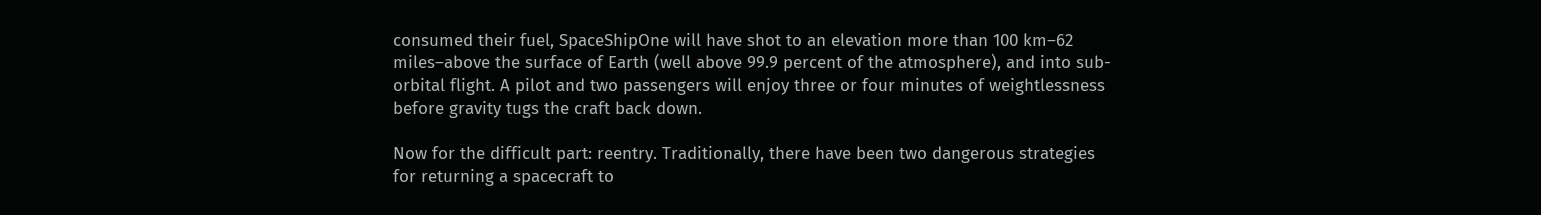consumed their fuel, SpaceShipOne will have shot to an elevation more than 100 km–62 miles–above the surface of Earth (well above 99.9 percent of the atmosphere), and into sub-orbital flight. A pilot and two passengers will enjoy three or four minutes of weightlessness before gravity tugs the craft back down.

Now for the difficult part: reentry. Traditionally, there have been two dangerous strategies for returning a spacecraft to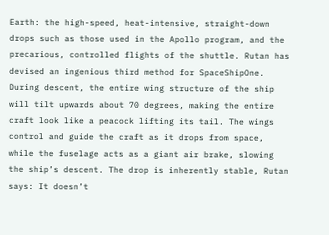Earth: the high-speed, heat-intensive, straight-down drops such as those used in the Apollo program, and the precarious, controlled flights of the shuttle. Rutan has devised an ingenious third method for SpaceShipOne. During descent, the entire wing structure of the ship will tilt upwards about 70 degrees, making the entire craft look like a peacock lifting its tail. The wings control and guide the craft as it drops from space, while the fuselage acts as a giant air brake, slowing the ship’s descent. The drop is inherently stable, Rutan says: It doesn’t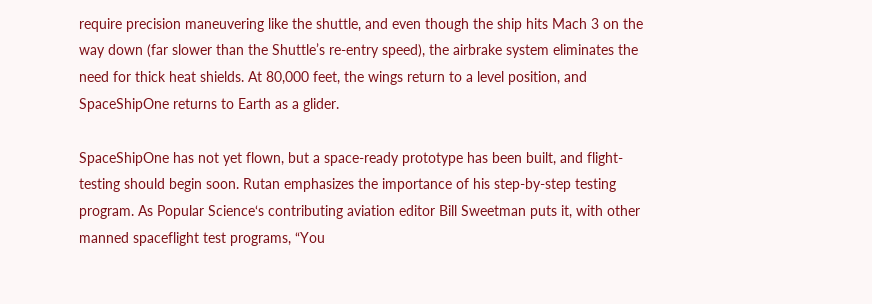require precision maneuvering like the shuttle, and even though the ship hits Mach 3 on the way down (far slower than the Shuttle’s re-entry speed), the airbrake system eliminates the need for thick heat shields. At 80,000 feet, the wings return to a level position, and SpaceShipOne returns to Earth as a glider.

SpaceShipOne has not yet flown, but a space-ready prototype has been built, and flight-testing should begin soon. Rutan emphasizes the importance of his step-by-step testing program. As Popular Science‘s contributing aviation editor Bill Sweetman puts it, with other manned spaceflight test programs, “You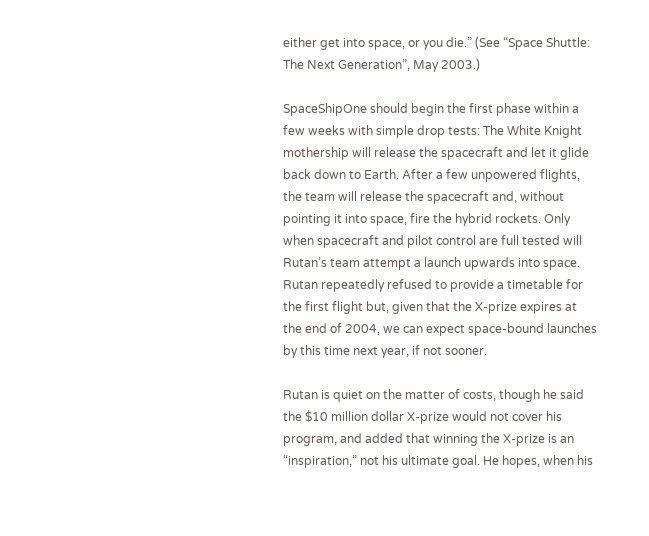either get into space, or you die.” (See “Space Shuttle: The Next Generation”, May 2003.)

SpaceShipOne should begin the first phase within a few weeks with simple drop tests: The White Knight mothership will release the spacecraft and let it glide back down to Earth. After a few unpowered flights, the team will release the spacecraft and, without pointing it into space, fire the hybrid rockets. Only when spacecraft and pilot control are full tested will Rutan’s team attempt a launch upwards into space. Rutan repeatedly refused to provide a timetable for the first flight but, given that the X-prize expires at the end of 2004, we can expect space-bound launches by this time next year, if not sooner.

Rutan is quiet on the matter of costs, though he said the $10 million dollar X-prize would not cover his program, and added that winning the X-prize is an “inspiration,” not his ultimate goal. He hopes, when his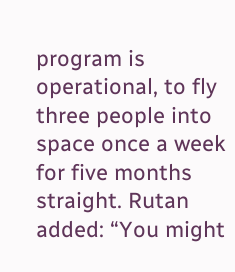program is operational, to fly three people into space once a week for five months straight. Rutan added: “You might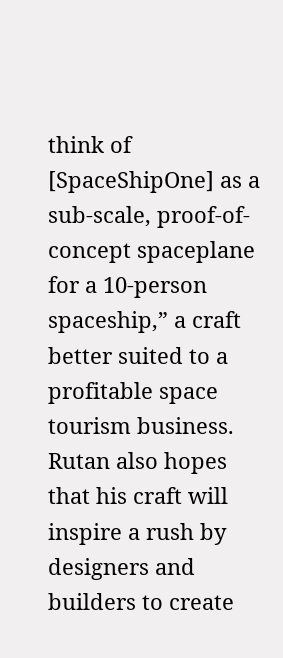think of [SpaceShipOne] as a sub-scale, proof-of-concept spaceplane for a 10-person spaceship,” a craft better suited to a profitable space tourism business. Rutan also hopes that his craft will inspire a rush by designers and builders to create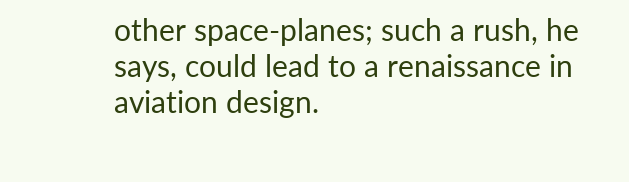other space-planes; such a rush, he says, could lead to a renaissance in aviation design.